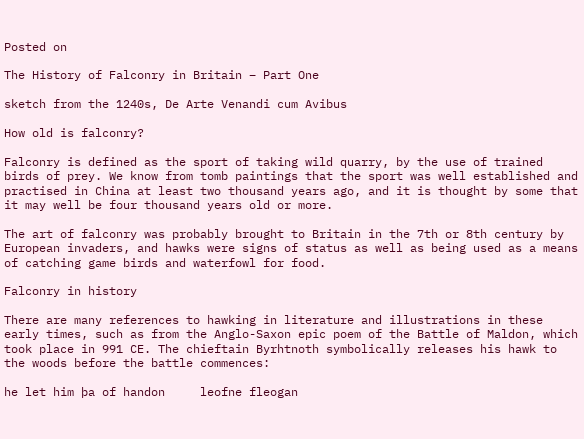Posted on

The History of Falconry in Britain – Part One

sketch from the 1240s, De Arte Venandi cum Avibus

How old is falconry?

Falconry is defined as the sport of taking wild quarry, by the use of trained birds of prey. We know from tomb paintings that the sport was well established and practised in China at least two thousand years ago, and it is thought by some that it may well be four thousand years old or more.

The art of falconry was probably brought to Britain in the 7th or 8th century by European invaders, and hawks were signs of status as well as being used as a means of catching game birds and waterfowl for food.

Falconry in history

There are many references to hawking in literature and illustrations in these early times, such as from the Anglo-Saxon epic poem of the Battle of Maldon, which took place in 991 CE. The chieftain Byrhtnoth symbolically releases his hawk to the woods before the battle commences:

he let him þa of handon     leofne fleogan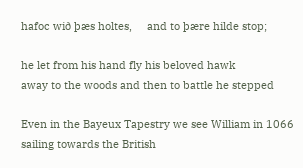hafoc wið þæs holtes,     and to þære hilde stop;

he let from his hand fly his beloved hawk
away to the woods and then to battle he stepped

Even in the Bayeux Tapestry we see William in 1066 sailing towards the British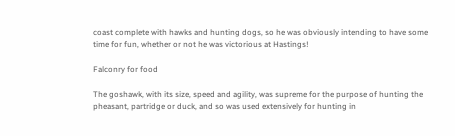coast complete with hawks and hunting dogs, so he was obviously intending to have some time for fun, whether or not he was victorious at Hastings!

Falconry for food

The goshawk, with its size, speed and agility, was supreme for the purpose of hunting the pheasant, partridge or duck, and so was used extensively for hunting in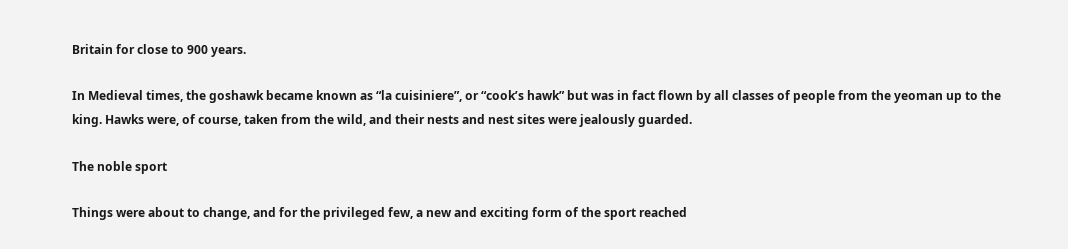Britain for close to 900 years.

In Medieval times, the goshawk became known as “la cuisiniere”, or “cook’s hawk” but was in fact flown by all classes of people from the yeoman up to the king. Hawks were, of course, taken from the wild, and their nests and nest sites were jealously guarded.

The noble sport

Things were about to change, and for the privileged few, a new and exciting form of the sport reached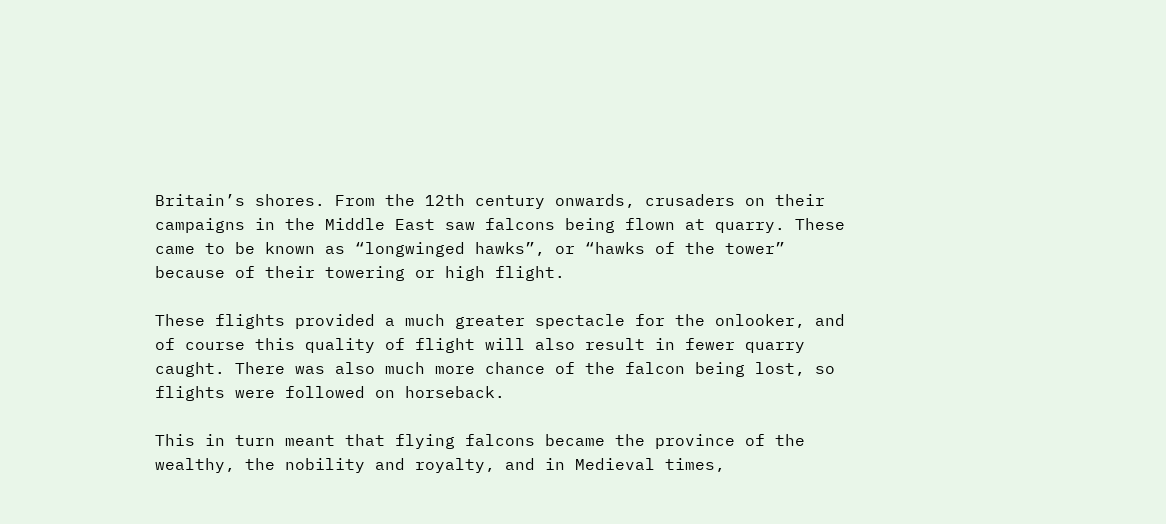Britain’s shores. From the 12th century onwards, crusaders on their campaigns in the Middle East saw falcons being flown at quarry. These came to be known as “longwinged hawks”, or “hawks of the tower” because of their towering or high flight.

These flights provided a much greater spectacle for the onlooker, and of course this quality of flight will also result in fewer quarry caught. There was also much more chance of the falcon being lost, so flights were followed on horseback.

This in turn meant that flying falcons became the province of the wealthy, the nobility and royalty, and in Medieval times,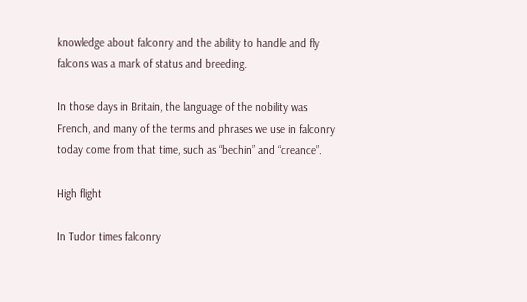knowledge about falconry and the ability to handle and fly falcons was a mark of status and breeding.

In those days in Britain, the language of the nobility was French, and many of the terms and phrases we use in falconry today come from that time, such as “bechin” and “creance”.

High flight

In Tudor times falconry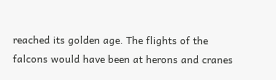reached its golden age. The flights of the falcons would have been at herons and cranes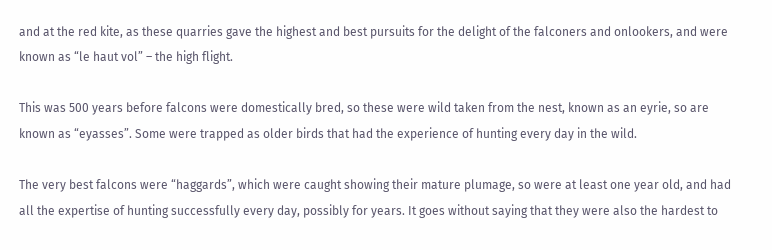and at the red kite, as these quarries gave the highest and best pursuits for the delight of the falconers and onlookers, and were known as “le haut vol” – the high flight.

This was 500 years before falcons were domestically bred, so these were wild taken from the nest, known as an eyrie, so are known as “eyasses”. Some were trapped as older birds that had the experience of hunting every day in the wild.

The very best falcons were “haggards”, which were caught showing their mature plumage, so were at least one year old, and had all the expertise of hunting successfully every day, possibly for years. It goes without saying that they were also the hardest to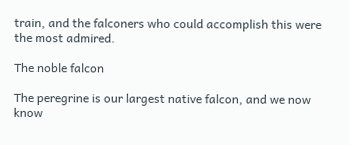train, and the falconers who could accomplish this were the most admired.

The noble falcon

The peregrine is our largest native falcon, and we now know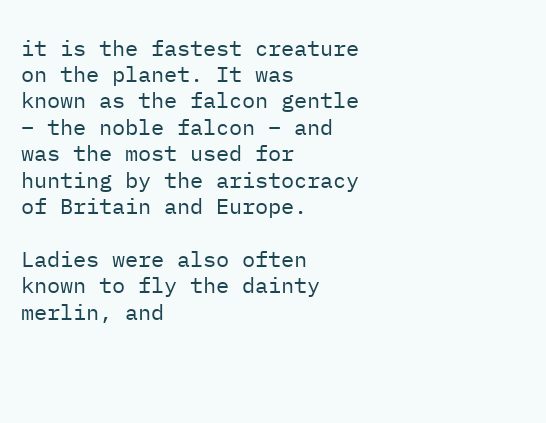it is the fastest creature on the planet. It was known as the falcon gentle – the noble falcon – and was the most used for hunting by the aristocracy of Britain and Europe.

Ladies were also often known to fly the dainty merlin, and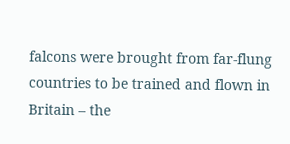falcons were brought from far-flung countries to be trained and flown in Britain – the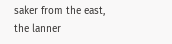saker from the east, the lanner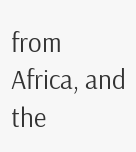from Africa, and the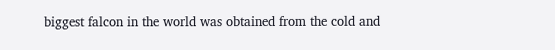biggest falcon in the world was obtained from the cold and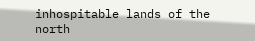inhospitable lands of the north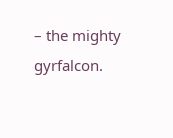– the mighty gyrfalcon.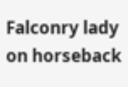Falconry lady on horseback